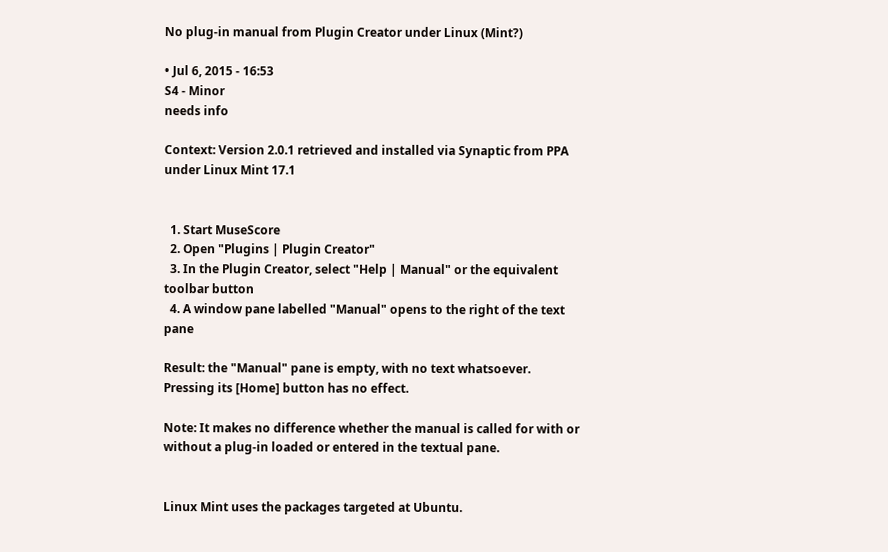No plug-in manual from Plugin Creator under Linux (Mint?)

• Jul 6, 2015 - 16:53
S4 - Minor
needs info

Context: Version 2.0.1 retrieved and installed via Synaptic from PPA under Linux Mint 17.1


  1. Start MuseScore
  2. Open "Plugins | Plugin Creator"
  3. In the Plugin Creator, select "Help | Manual" or the equivalent toolbar button
  4. A window pane labelled "Manual" opens to the right of the text pane

Result: the "Manual" pane is empty, with no text whatsoever. Pressing its [Home] button has no effect.

Note: It makes no difference whether the manual is called for with or without a plug-in loaded or entered in the textual pane.


Linux Mint uses the packages targeted at Ubuntu.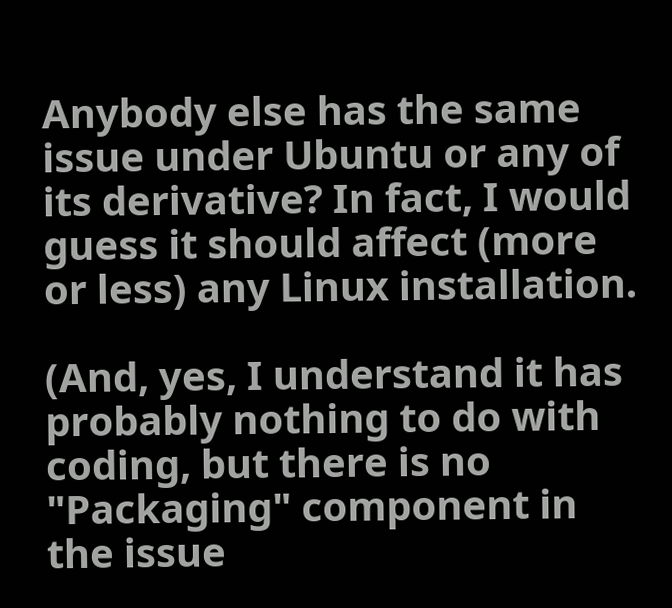Anybody else has the same issue under Ubuntu or any of its derivative? In fact, I would guess it should affect (more or less) any Linux installation.

(And, yes, I understand it has probably nothing to do with coding, but there is no "Packaging" component in the issue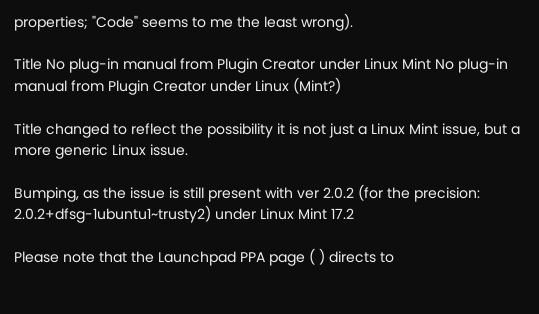properties; "Code" seems to me the least wrong).

Title No plug-in manual from Plugin Creator under Linux Mint No plug-in manual from Plugin Creator under Linux (Mint?)

Title changed to reflect the possibility it is not just a Linux Mint issue, but a more generic Linux issue.

Bumping, as the issue is still present with ver 2.0.2 (for the precision: 2.0.2+dfsg-1ubuntu1~trusty2) under Linux Mint 17.2

Please note that the Launchpad PPA page ( ) directs to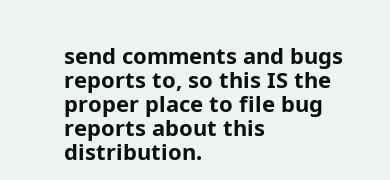send comments and bugs reports to, so this IS the proper place to file bug reports about this distribution.